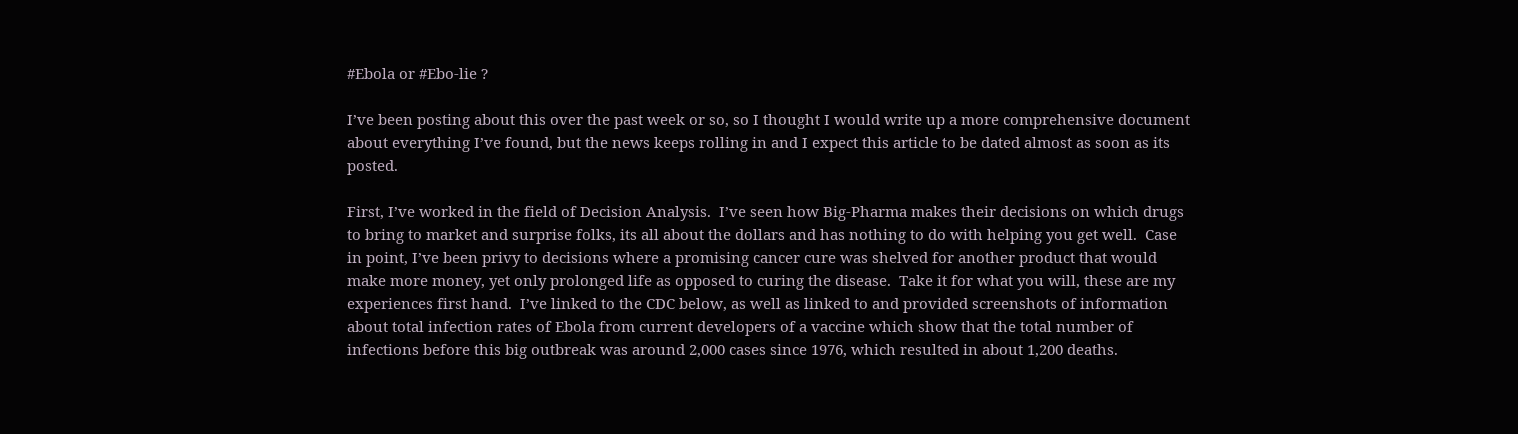#Ebola or #Ebo-lie ?

I’ve been posting about this over the past week or so, so I thought I would write up a more comprehensive document about everything I’ve found, but the news keeps rolling in and I expect this article to be dated almost as soon as its posted.

First, I’ve worked in the field of Decision Analysis.  I’ve seen how Big-Pharma makes their decisions on which drugs to bring to market and surprise folks, its all about the dollars and has nothing to do with helping you get well.  Case in point, I’ve been privy to decisions where a promising cancer cure was shelved for another product that would make more money, yet only prolonged life as opposed to curing the disease.  Take it for what you will, these are my experiences first hand.  I’ve linked to the CDC below, as well as linked to and provided screenshots of information about total infection rates of Ebola from current developers of a vaccine which show that the total number of infections before this big outbreak was around 2,000 cases since 1976, which resulted in about 1,200 deaths.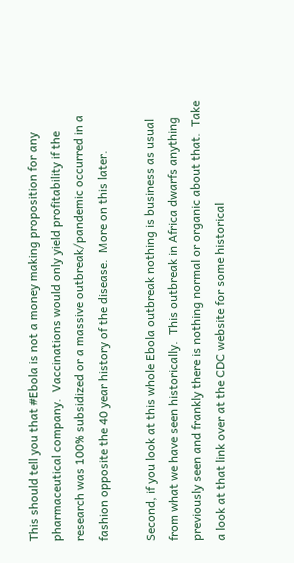This should tell you that #Ebola is not a money making proposition for any pharmaceutical company.  Vaccinations would only yield profitability if the research was 100% subsidized or a massive outbreak/pandemic occurred in a fashion opposite the 40 year history of the disease.  More on this later.

Second, if you look at this whole Ebola outbreak nothing is business as usual from what we have seen historically.  This outbreak in Africa dwarfs anything previously seen and frankly there is nothing normal or organic about that.  Take a look at that link over at the CDC website for some historical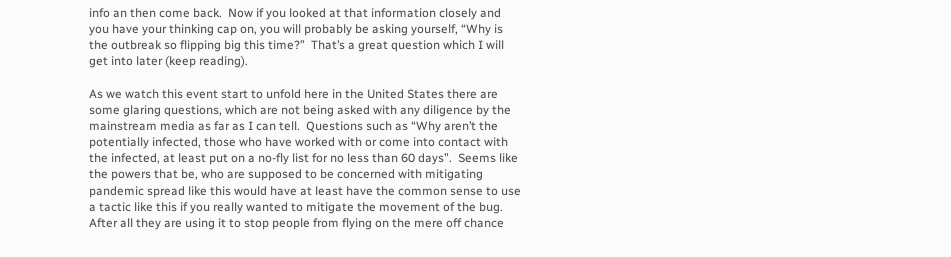info an then come back.  Now if you looked at that information closely and you have your thinking cap on, you will probably be asking yourself, “Why is the outbreak so flipping big this time?”  That’s a great question which I will get into later (keep reading).

As we watch this event start to unfold here in the United States there are some glaring questions, which are not being asked with any diligence by the mainstream media as far as I can tell.  Questions such as “Why aren’t the potentially infected, those who have worked with or come into contact with the infected, at least put on a no-fly list for no less than 60 days”.  Seems like the powers that be, who are supposed to be concerned with mitigating pandemic spread like this would have at least have the common sense to use a tactic like this if you really wanted to mitigate the movement of the bug.  After all they are using it to stop people from flying on the mere off chance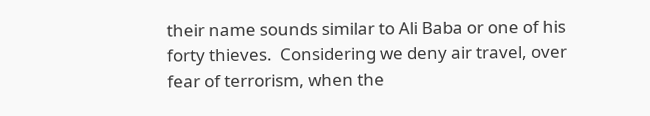their name sounds similar to Ali Baba or one of his forty thieves.  Considering we deny air travel, over fear of terrorism, when the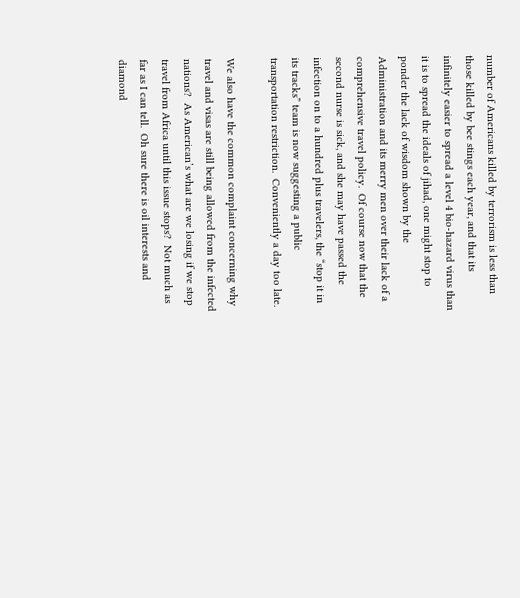number of Americans killed by terrorism is less than those killed by bee stings each year, and that its infinitely easier to spread a level 4 bio-hazard virus than it is to spread the ideals of jihad, one might stop to ponder the lack of wisdom shown by the Administration and its merry men over their lack of a comprehensive travel policy.  Of course now that the second nurse is sick, and she may have passed the infection on to a hundred plus travelers, the “stop it in its tracks” team is now suggesting a public transportation restriction.  Conveniently a day too late.

We also have the common complaint concerning why travel and visas are still being allowed from the infected nations?  As American’s what are we losing if we stop travel from Africa until this issue stops?  Not much as far as I can tell.  Oh sure there is oil interests and diamond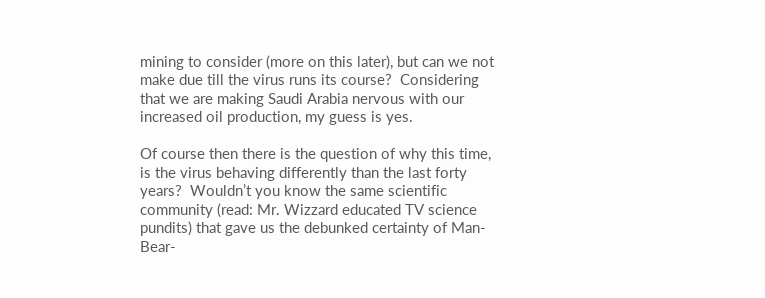mining to consider (more on this later), but can we not make due till the virus runs its course?  Considering that we are making Saudi Arabia nervous with our increased oil production, my guess is yes.

Of course then there is the question of why this time, is the virus behaving differently than the last forty years?  Wouldn’t you know the same scientific community (read: Mr. Wizzard educated TV science pundits) that gave us the debunked certainty of Man-Bear-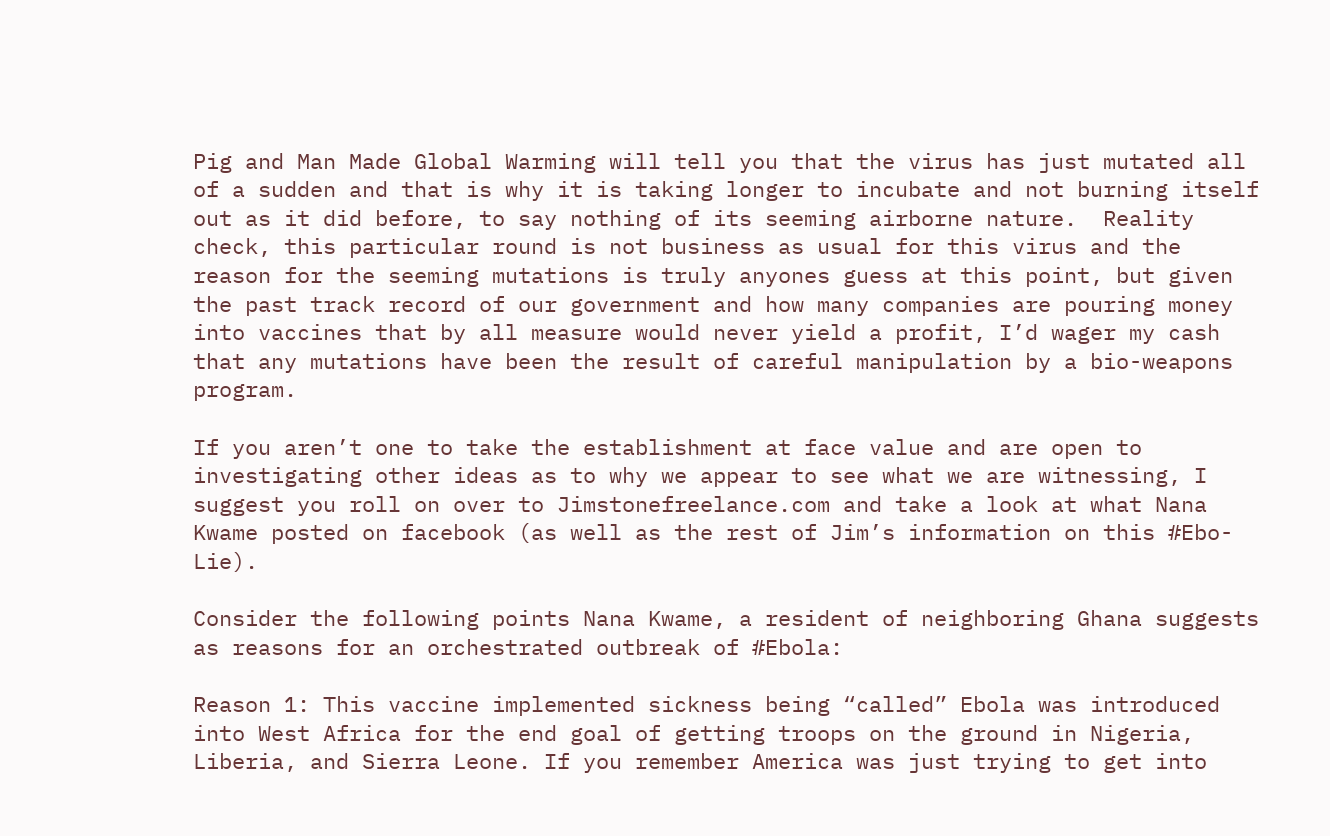Pig and Man Made Global Warming will tell you that the virus has just mutated all of a sudden and that is why it is taking longer to incubate and not burning itself out as it did before, to say nothing of its seeming airborne nature.  Reality check, this particular round is not business as usual for this virus and the reason for the seeming mutations is truly anyones guess at this point, but given the past track record of our government and how many companies are pouring money into vaccines that by all measure would never yield a profit, I’d wager my cash that any mutations have been the result of careful manipulation by a bio-weapons program.

If you aren’t one to take the establishment at face value and are open to investigating other ideas as to why we appear to see what we are witnessing, I suggest you roll on over to Jimstonefreelance.com and take a look at what Nana Kwame posted on facebook (as well as the rest of Jim’s information on this #Ebo-Lie).

Consider the following points Nana Kwame, a resident of neighboring Ghana suggests as reasons for an orchestrated outbreak of #Ebola:

Reason 1: This vaccine implemented sickness being “called” Ebola was introduced into West Africa for the end goal of getting troops on the ground in Nigeria, Liberia, and Sierra Leone. If you remember America was just trying to get into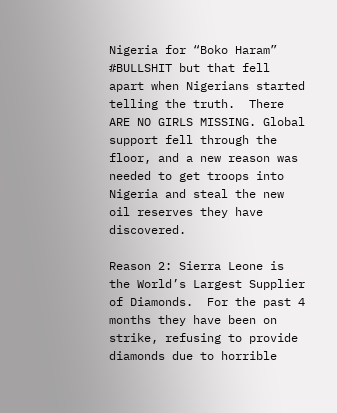Nigeria for “Boko Haram” #BULLSHIT but that fell apart when Nigerians started telling the truth.  There ARE NO GIRLS MISSING. Global support fell through the floor, and a new reason was needed to get troops into Nigeria and steal the new oil reserves they have discovered.

Reason 2: Sierra Leone is the World’s Largest Supplier of Diamonds.  For the past 4 months they have been on strike, refusing to provide diamonds due to horrible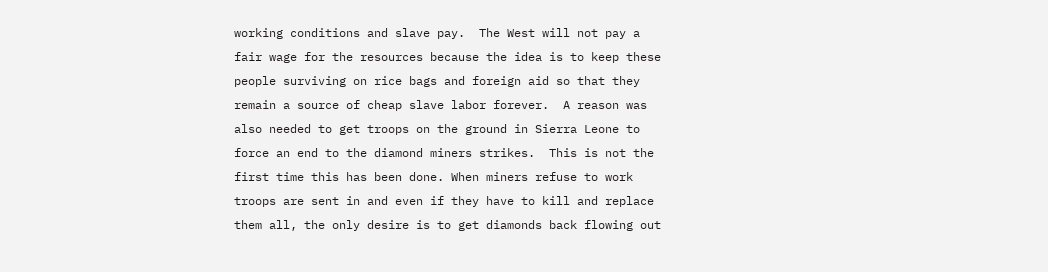working conditions and slave pay.  The West will not pay a fair wage for the resources because the idea is to keep these people surviving on rice bags and foreign aid so that they remain a source of cheap slave labor forever.  A reason was also needed to get troops on the ground in Sierra Leone to force an end to the diamond miners strikes.  This is not the first time this has been done. When miners refuse to work troops are sent in and even if they have to kill and replace them all, the only desire is to get diamonds back flowing out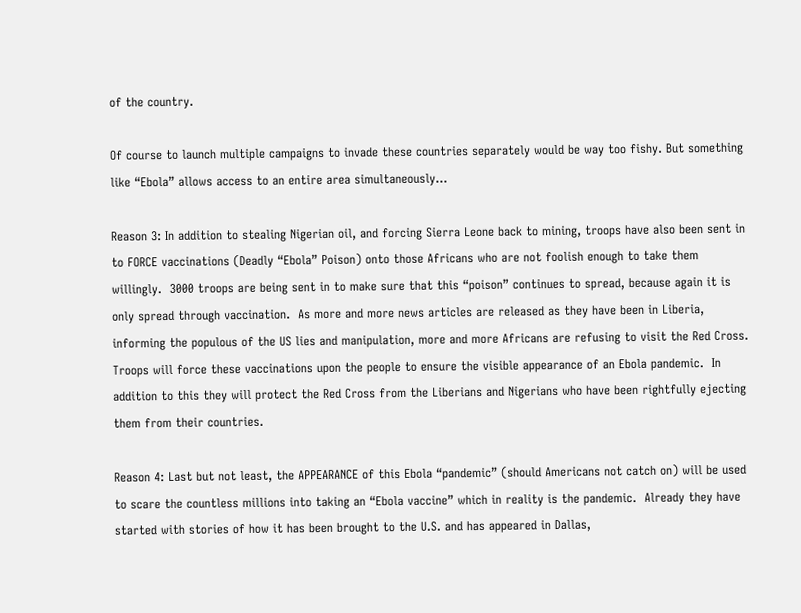of the country.

Of course to launch multiple campaigns to invade these countries separately would be way too fishy. But something like “Ebola” allows access to an entire area simultaneously…

Reason 3: In addition to stealing Nigerian oil, and forcing Sierra Leone back to mining, troops have also been sent in to FORCE vaccinations (Deadly “Ebola” Poison) onto those Africans who are not foolish enough to take them willingly.  3000 troops are being sent in to make sure that this “poison” continues to spread, because again it is only spread through vaccination.  As more and more news articles are released as they have been in Liberia, informing the populous of the US lies and manipulation, more and more Africans are refusing to visit the Red Cross.  Troops will force these vaccinations upon the people to ensure the visible appearance of an Ebola pandemic.  In addition to this they will protect the Red Cross from the Liberians and Nigerians who have been rightfully ejecting them from their countries.

Reason 4: Last but not least, the APPEARANCE of this Ebola “pandemic” (should Americans not catch on) will be used to scare the countless millions into taking an “Ebola vaccine” which in reality is the pandemic.  Already they have started with stories of how it has been brought to the U.S. and has appeared in Dallas,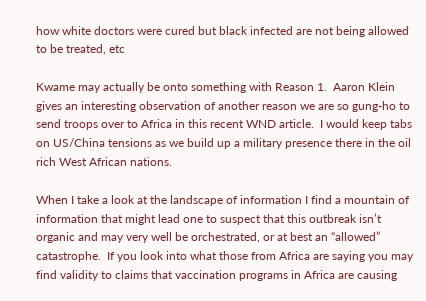how white doctors were cured but black infected are not being allowed to be treated, etc

Kwame may actually be onto something with Reason 1.  Aaron Klein gives an interesting observation of another reason we are so gung-ho to send troops over to Africa in this recent WND article.  I would keep tabs on US/China tensions as we build up a military presence there in the oil rich West African nations.

When I take a look at the landscape of information I find a mountain of information that might lead one to suspect that this outbreak isn’t organic and may very well be orchestrated, or at best an “allowed”  catastrophe.  If you look into what those from Africa are saying you may find validity to claims that vaccination programs in Africa are causing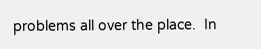problems all over the place.  In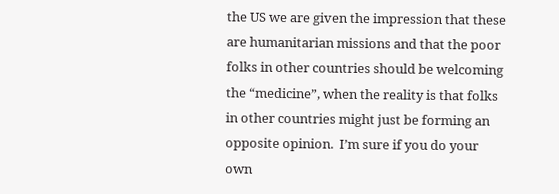the US we are given the impression that these are humanitarian missions and that the poor folks in other countries should be welcoming the “medicine”, when the reality is that folks in other countries might just be forming an opposite opinion.  I’m sure if you do your own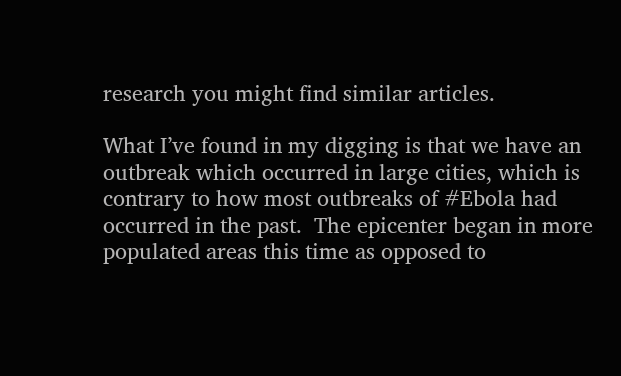research you might find similar articles.

What I’ve found in my digging is that we have an outbreak which occurred in large cities, which is contrary to how most outbreaks of #Ebola had occurred in the past.  The epicenter began in more populated areas this time as opposed to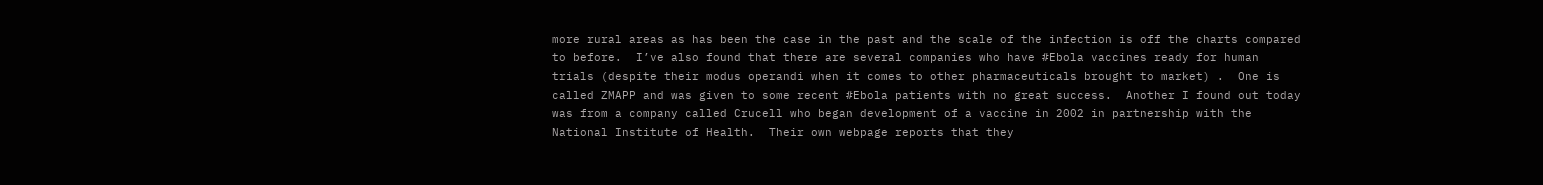more rural areas as has been the case in the past and the scale of the infection is off the charts compared to before.  I’ve also found that there are several companies who have #Ebola vaccines ready for human trials (despite their modus operandi when it comes to other pharmaceuticals brought to market) .  One is called ZMAPP and was given to some recent #Ebola patients with no great success.  Another I found out today was from a company called Crucell who began development of a vaccine in 2002 in partnership with the National Institute of Health.  Their own webpage reports that they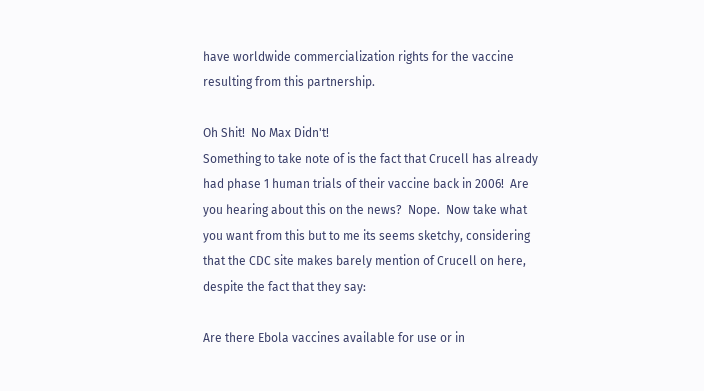have worldwide commercialization rights for the vaccine resulting from this partnership.

Oh Shit!  No Max Didn't!
Something to take note of is the fact that Crucell has already had phase 1 human trials of their vaccine back in 2006!  Are you hearing about this on the news?  Nope.  Now take what you want from this but to me its seems sketchy, considering that the CDC site makes barely mention of Crucell on here, despite the fact that they say:

Are there Ebola vaccines available for use or in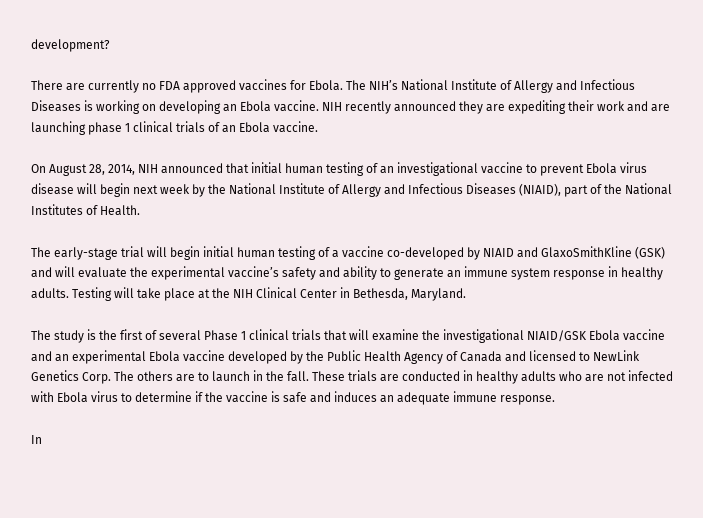development?

There are currently no FDA approved vaccines for Ebola. The NIH’s National Institute of Allergy and Infectious Diseases is working on developing an Ebola vaccine. NIH recently announced they are expediting their work and are launching phase 1 clinical trials of an Ebola vaccine.

On August 28, 2014, NIH announced that initial human testing of an investigational vaccine to prevent Ebola virus disease will begin next week by the National Institute of Allergy and Infectious Diseases (NIAID), part of the National Institutes of Health.

The early-stage trial will begin initial human testing of a vaccine co-developed by NIAID and GlaxoSmithKline (GSK) and will evaluate the experimental vaccine’s safety and ability to generate an immune system response in healthy adults. Testing will take place at the NIH Clinical Center in Bethesda, Maryland.

The study is the first of several Phase 1 clinical trials that will examine the investigational NIAID/GSK Ebola vaccine and an experimental Ebola vaccine developed by the Public Health Agency of Canada and licensed to NewLink Genetics Corp. The others are to launch in the fall. These trials are conducted in healthy adults who are not infected with Ebola virus to determine if the vaccine is safe and induces an adequate immune response.

In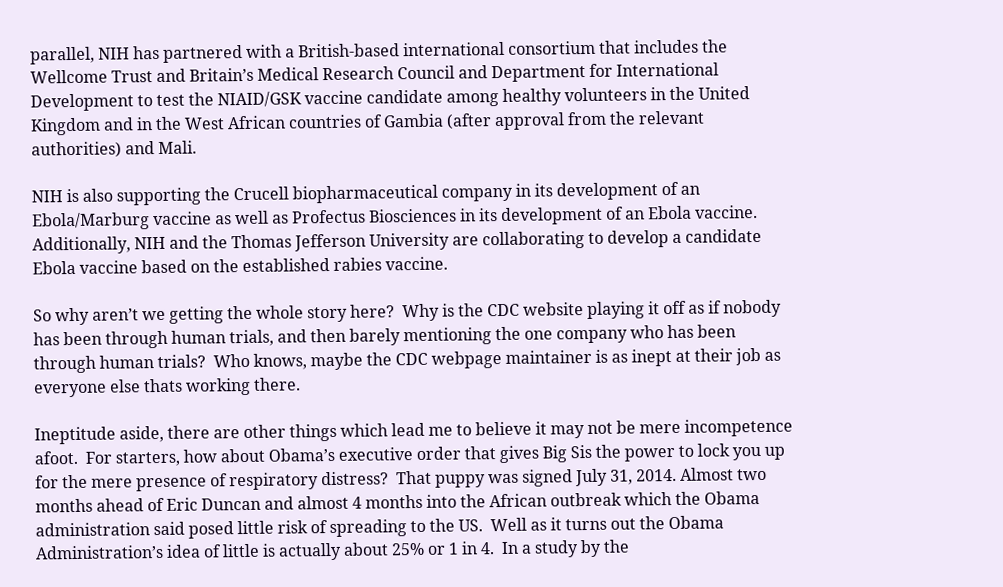parallel, NIH has partnered with a British-based international consortium that includes the Wellcome Trust and Britain’s Medical Research Council and Department for International Development to test the NIAID/GSK vaccine candidate among healthy volunteers in the United Kingdom and in the West African countries of Gambia (after approval from the relevant authorities) and Mali.

NIH is also supporting the Crucell biopharmaceutical company in its development of an Ebola/Marburg vaccine as well as Profectus Biosciences in its development of an Ebola vaccine. Additionally, NIH and the Thomas Jefferson University are collaborating to develop a candidate Ebola vaccine based on the established rabies vaccine.

So why aren’t we getting the whole story here?  Why is the CDC website playing it off as if nobody has been through human trials, and then barely mentioning the one company who has been through human trials?  Who knows, maybe the CDC webpage maintainer is as inept at their job as everyone else thats working there.

Ineptitude aside, there are other things which lead me to believe it may not be mere incompetence afoot.  For starters, how about Obama’s executive order that gives Big Sis the power to lock you up for the mere presence of respiratory distress?  That puppy was signed July 31, 2014. Almost two months ahead of Eric Duncan and almost 4 months into the African outbreak which the Obama administration said posed little risk of spreading to the US.  Well as it turns out the Obama Administration’s idea of little is actually about 25% or 1 in 4.  In a study by the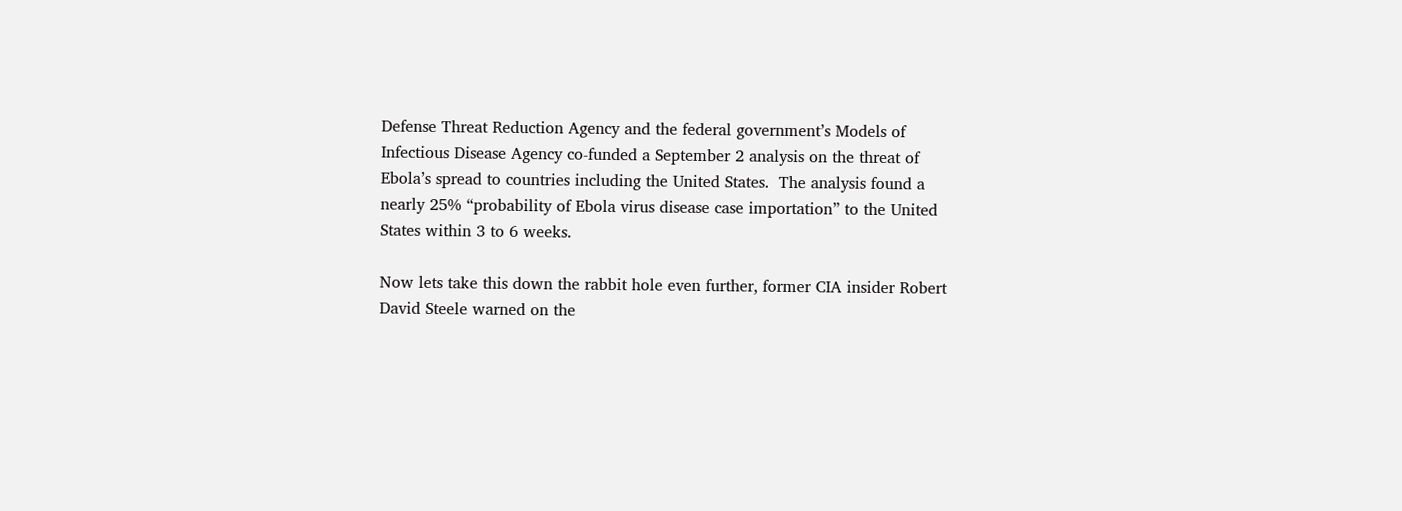Defense Threat Reduction Agency and the federal government’s Models of Infectious Disease Agency co-funded a September 2 analysis on the threat of Ebola’s spread to countries including the United States.  The analysis found a nearly 25% “probability of Ebola virus disease case importation” to the United States within 3 to 6 weeks.

Now lets take this down the rabbit hole even further, former CIA insider Robert David Steele warned on the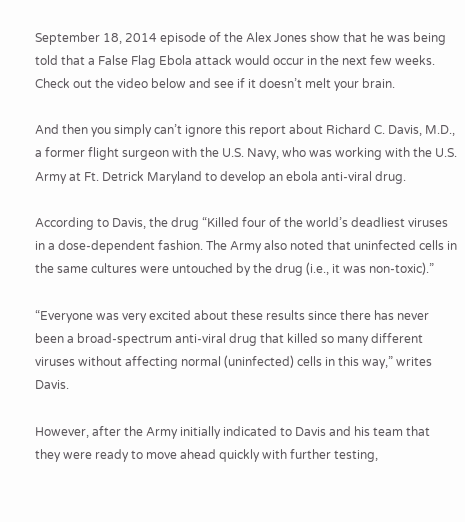September 18, 2014 episode of the Alex Jones show that he was being told that a False Flag Ebola attack would occur in the next few weeks.  Check out the video below and see if it doesn’t melt your brain.

And then you simply can’t ignore this report about Richard C. Davis, M.D., a former flight surgeon with the U.S. Navy, who was working with the U.S. Army at Ft. Detrick Maryland to develop an ebola anti-viral drug.

According to Davis, the drug “Killed four of the world’s deadliest viruses in a dose-dependent fashion. The Army also noted that uninfected cells in the same cultures were untouched by the drug (i.e., it was non-toxic).”

“Everyone was very excited about these results since there has never been a broad-spectrum anti-viral drug that killed so many different viruses without affecting normal (uninfected) cells in this way,” writes Davis.

However, after the Army initially indicated to Davis and his team that they were ready to move ahead quickly with further testing,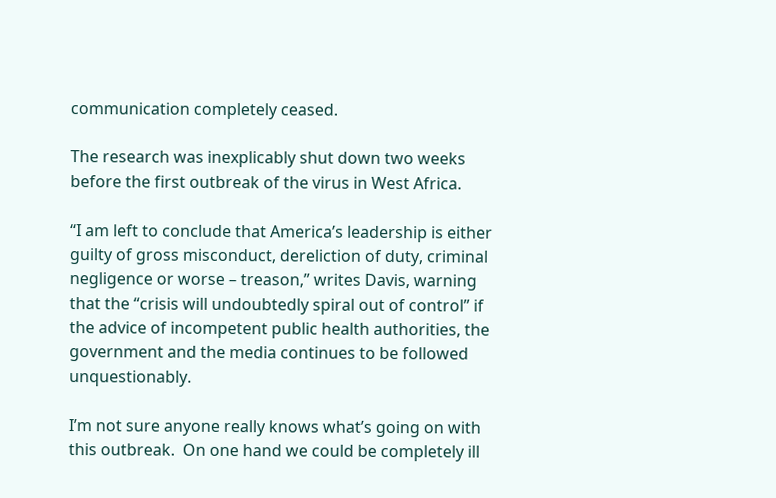communication completely ceased.

The research was inexplicably shut down two weeks before the first outbreak of the virus in West Africa.

“I am left to conclude that America’s leadership is either guilty of gross misconduct, dereliction of duty, criminal negligence or worse – treason,” writes Davis, warning that the “crisis will undoubtedly spiral out of control” if the advice of incompetent public health authorities, the government and the media continues to be followed unquestionably.

I’m not sure anyone really knows what’s going on with this outbreak.  On one hand we could be completely ill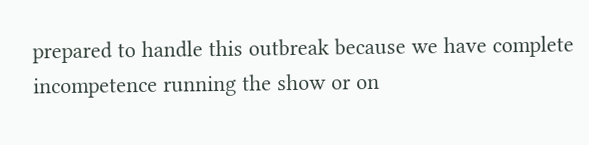prepared to handle this outbreak because we have complete incompetence running the show or on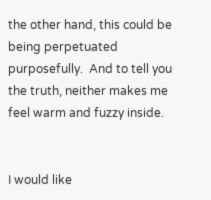the other hand, this could be being perpetuated purposefully.  And to tell you the truth, neither makes me feel warm and fuzzy inside.


I would like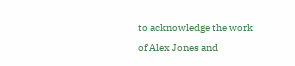to acknowledge the work of Alex Jones and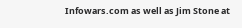Infowars.com as well as Jim Stone at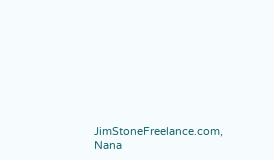JimStoneFreelance.com, Nana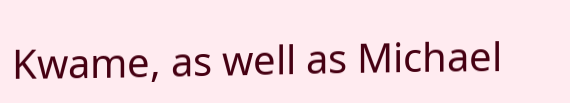Kwame, as well as Michael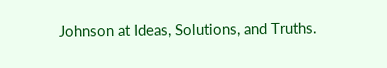Johnson at Ideas, Solutions, and Truths.